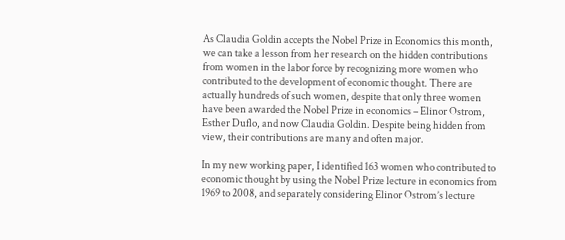As Claudia Goldin accepts the Nobel Prize in Economics this month, we can take a lesson from her research on the hidden contributions from women in the labor force by recognizing more women who contributed to the development of economic thought. There are actually hundreds of such women, despite that only three women have been awarded the Nobel Prize in economics – Elinor Ostrom, Esther Duflo, and now Claudia Goldin. Despite being hidden from view, their contributions are many and often major.

In my new working paper, I identified 163 women who contributed to economic thought by using the Nobel Prize lecture in economics from 1969 to 2008, and separately considering Elinor Ostrom’s lecture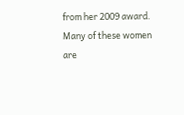from her 2009 award. Many of these women are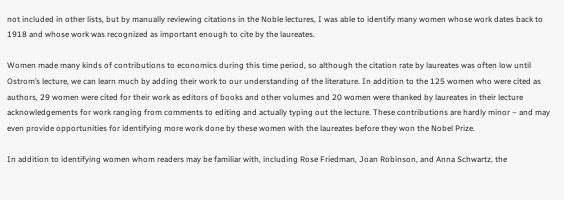not included in other lists, but by manually reviewing citations in the Noble lectures, I was able to identify many women whose work dates back to 1918 and whose work was recognized as important enough to cite by the laureates.

Women made many kinds of contributions to economics during this time period, so although the citation rate by laureates was often low until Ostrom’s lecture, we can learn much by adding their work to our understanding of the literature. In addition to the 125 women who were cited as authors, 29 women were cited for their work as editors of books and other volumes and 20 women were thanked by laureates in their lecture acknowledgements for work ranging from comments to editing and actually typing out the lecture. These contributions are hardly minor – and may even provide opportunities for identifying more work done by these women with the laureates before they won the Nobel Prize.

In addition to identifying women whom readers may be familiar with, including Rose Friedman, Joan Robinson, and Anna Schwartz, the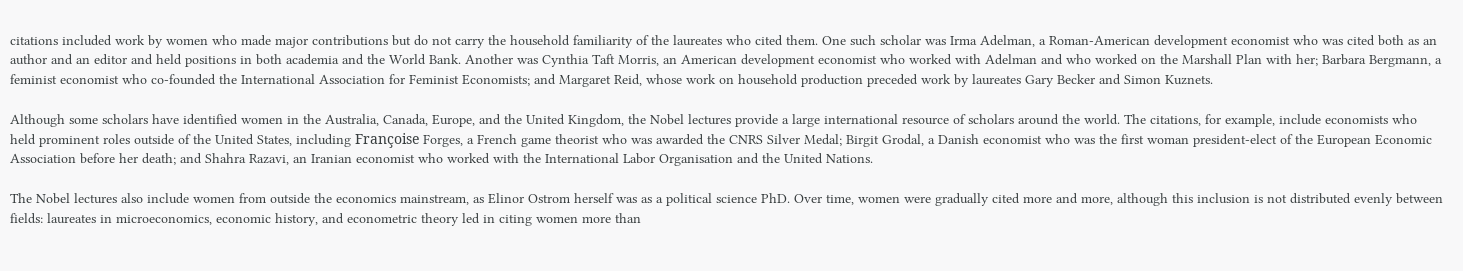citations included work by women who made major contributions but do not carry the household familiarity of the laureates who cited them. One such scholar was Irma Adelman, a Roman-American development economist who was cited both as an author and an editor and held positions in both academia and the World Bank. Another was Cynthia Taft Morris, an American development economist who worked with Adelman and who worked on the Marshall Plan with her; Barbara Bergmann, a feminist economist who co-founded the International Association for Feminist Economists; and Margaret Reid, whose work on household production preceded work by laureates Gary Becker and Simon Kuznets.

Although some scholars have identified women in the Australia, Canada, Europe, and the United Kingdom, the Nobel lectures provide a large international resource of scholars around the world. The citations, for example, include economists who held prominent roles outside of the United States, including Françoise Forges, a French game theorist who was awarded the CNRS Silver Medal; Birgit Grodal, a Danish economist who was the first woman president-elect of the European Economic Association before her death; and Shahra Razavi, an Iranian economist who worked with the International Labor Organisation and the United Nations.

The Nobel lectures also include women from outside the economics mainstream, as Elinor Ostrom herself was as a political science PhD. Over time, women were gradually cited more and more, although this inclusion is not distributed evenly between fields: laureates in microeconomics, economic history, and econometric theory led in citing women more than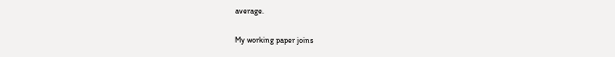average.

My working paper joins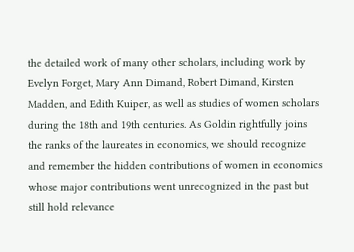the detailed work of many other scholars, including work by Evelyn Forget, Mary Ann Dimand, Robert Dimand, Kirsten Madden, and Edith Kuiper, as well as studies of women scholars during the 18th and 19th centuries. As Goldin rightfully joins the ranks of the laureates in economics, we should recognize and remember the hidden contributions of women in economics whose major contributions went unrecognized in the past but still hold relevance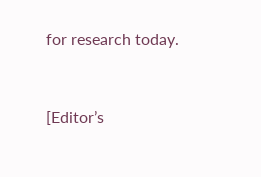for research today.


[Editor’s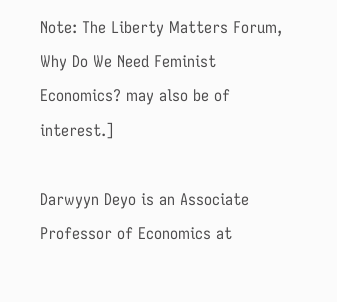Note: The Liberty Matters Forum, Why Do We Need Feminist Economics? may also be of interest.]

Darwyyn Deyo is an Associate Professor of Economics at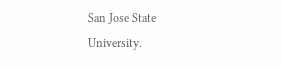San Jose State University.